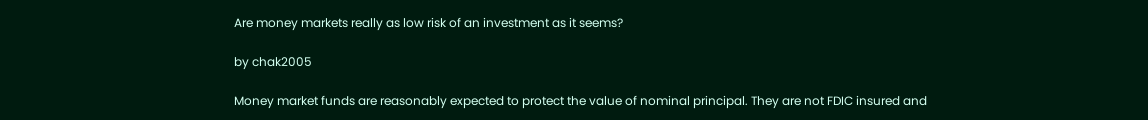Are money markets really as low risk of an investment as it seems?

by chak2005

Money market funds are reasonably expected to protect the value of nominal principal. They are not FDIC insured and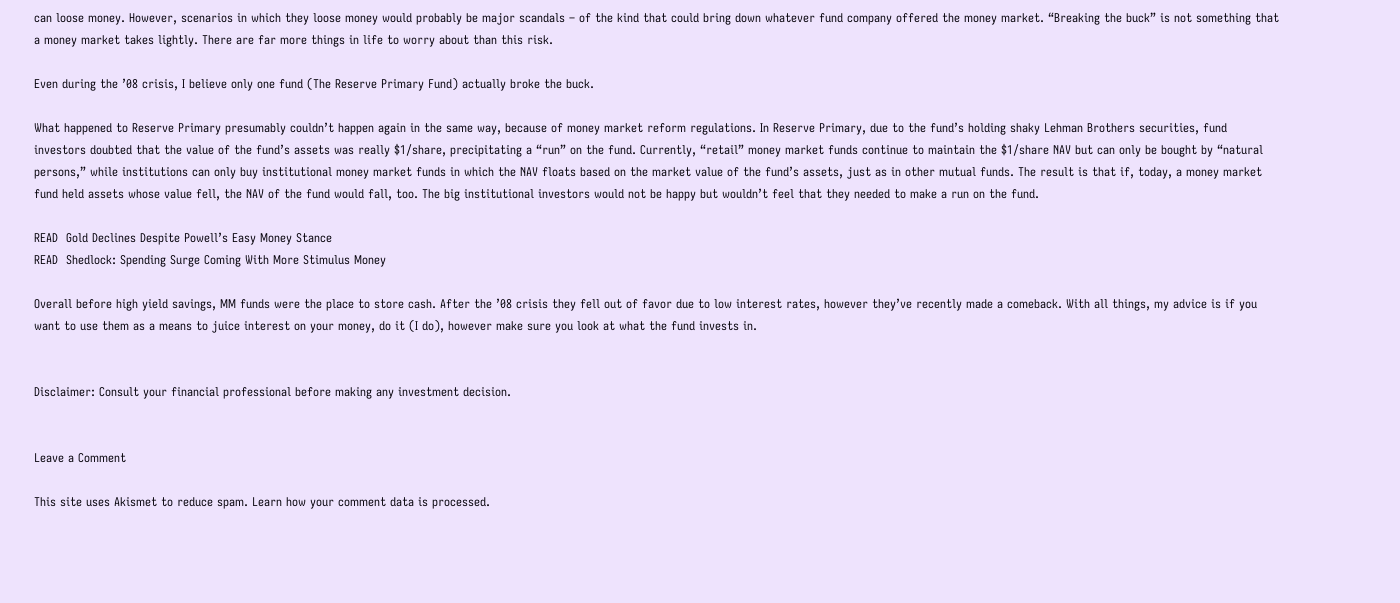can loose money. However, scenarios in which they loose money would probably be major scandals – of the kind that could bring down whatever fund company offered the money market. “Breaking the buck” is not something that a money market takes lightly. There are far more things in life to worry about than this risk.

Even during the ’08 crisis, I believe only one fund (The Reserve Primary Fund) actually broke the buck.

What happened to Reserve Primary presumably couldn’t happen again in the same way, because of money market reform regulations. In Reserve Primary, due to the fund’s holding shaky Lehman Brothers securities, fund investors doubted that the value of the fund’s assets was really $1/share, precipitating a “run” on the fund. Currently, “retail” money market funds continue to maintain the $1/share NAV but can only be bought by “natural persons,” while institutions can only buy institutional money market funds in which the NAV floats based on the market value of the fund’s assets, just as in other mutual funds. The result is that if, today, a money market fund held assets whose value fell, the NAV of the fund would fall, too. The big institutional investors would not be happy but wouldn’t feel that they needed to make a run on the fund.

READ  Gold Declines Despite Powell’s Easy Money Stance
READ  Shedlock: Spending Surge Coming With More Stimulus Money

Overall before high yield savings, MM funds were the place to store cash. After the ’08 crisis they fell out of favor due to low interest rates, however they’ve recently made a comeback. With all things, my advice is if you want to use them as a means to juice interest on your money, do it (I do), however make sure you look at what the fund invests in.


Disclaimer: Consult your financial professional before making any investment decision.


Leave a Comment

This site uses Akismet to reduce spam. Learn how your comment data is processed.